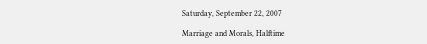Saturday, September 22, 2007

Marriage and Morals, Halftime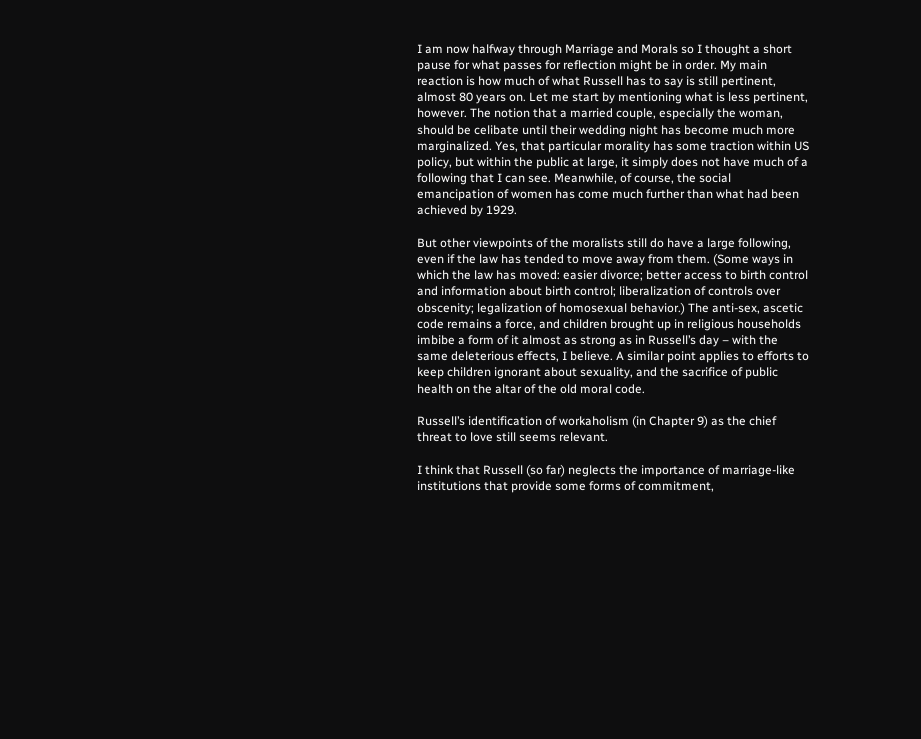I am now halfway through Marriage and Morals so I thought a short pause for what passes for reflection might be in order. My main reaction is how much of what Russell has to say is still pertinent, almost 80 years on. Let me start by mentioning what is less pertinent, however. The notion that a married couple, especially the woman, should be celibate until their wedding night has become much more marginalized. Yes, that particular morality has some traction within US policy, but within the public at large, it simply does not have much of a following that I can see. Meanwhile, of course, the social emancipation of women has come much further than what had been achieved by 1929.

But other viewpoints of the moralists still do have a large following, even if the law has tended to move away from them. (Some ways in which the law has moved: easier divorce; better access to birth control and information about birth control; liberalization of controls over obscenity; legalization of homosexual behavior.) The anti-sex, ascetic code remains a force, and children brought up in religious households imbibe a form of it almost as strong as in Russell’s day – with the same deleterious effects, I believe. A similar point applies to efforts to keep children ignorant about sexuality, and the sacrifice of public health on the altar of the old moral code.

Russell’s identification of workaholism (in Chapter 9) as the chief threat to love still seems relevant.

I think that Russell (so far) neglects the importance of marriage-like institutions that provide some forms of commitment,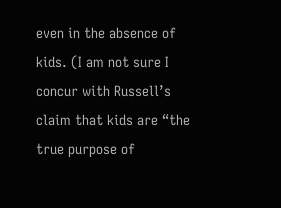even in the absence of kids. (I am not sure I concur with Russell’s claim that kids are “the true purpose of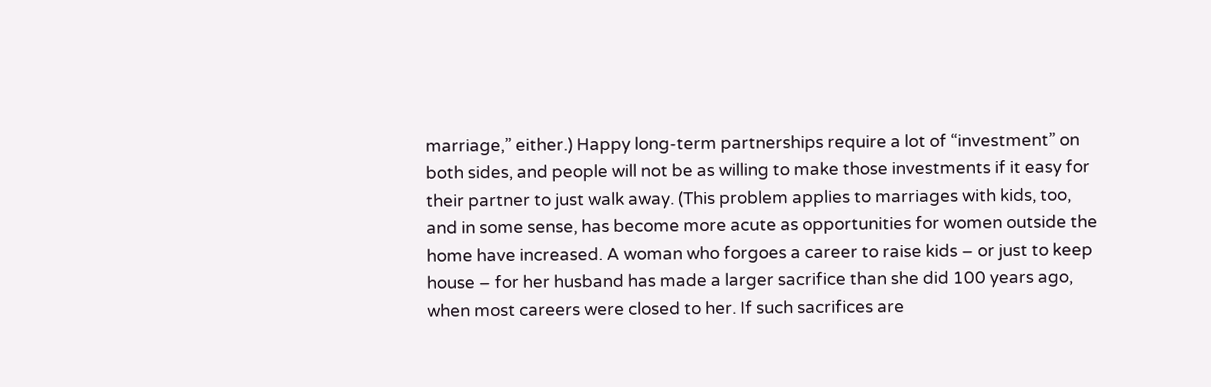marriage,” either.) Happy long-term partnerships require a lot of “investment” on both sides, and people will not be as willing to make those investments if it easy for their partner to just walk away. (This problem applies to marriages with kids, too, and in some sense, has become more acute as opportunities for women outside the home have increased. A woman who forgoes a career to raise kids – or just to keep house – for her husband has made a larger sacrifice than she did 100 years ago, when most careers were closed to her. If such sacrifices are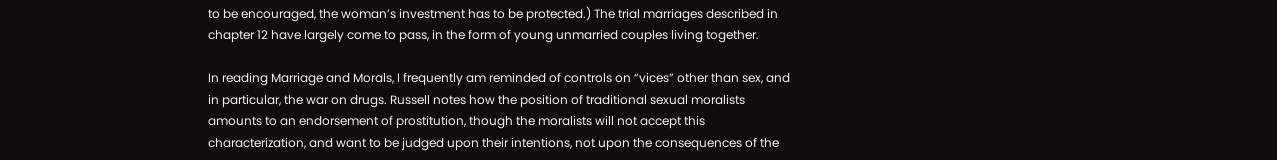to be encouraged, the woman’s investment has to be protected.) The trial marriages described in chapter 12 have largely come to pass, in the form of young unmarried couples living together.

In reading Marriage and Morals, I frequently am reminded of controls on “vices” other than sex, and in particular, the war on drugs. Russell notes how the position of traditional sexual moralists amounts to an endorsement of prostitution, though the moralists will not accept this characterization, and want to be judged upon their intentions, not upon the consequences of the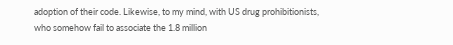adoption of their code. Likewise, to my mind, with US drug prohibitionists, who somehow fail to associate the 1.8 million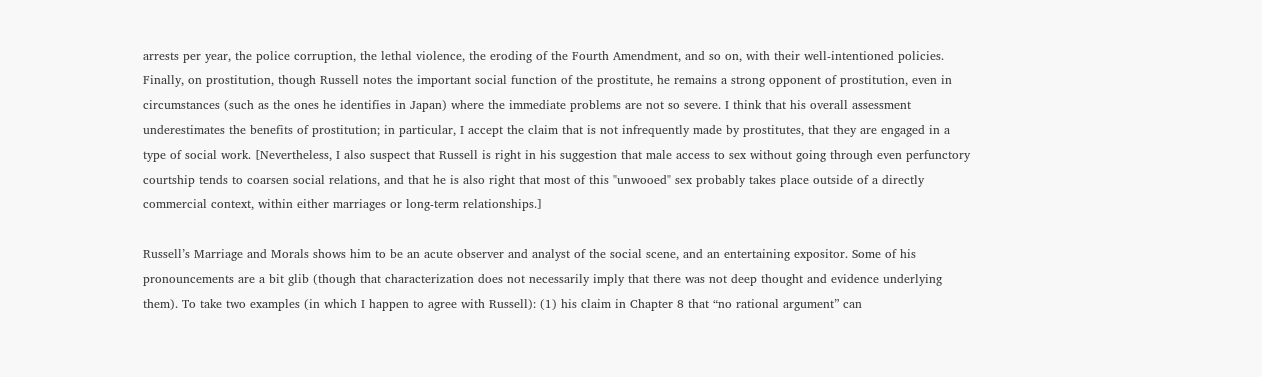arrests per year, the police corruption, the lethal violence, the eroding of the Fourth Amendment, and so on, with their well-intentioned policies. Finally, on prostitution, though Russell notes the important social function of the prostitute, he remains a strong opponent of prostitution, even in circumstances (such as the ones he identifies in Japan) where the immediate problems are not so severe. I think that his overall assessment underestimates the benefits of prostitution; in particular, I accept the claim that is not infrequently made by prostitutes, that they are engaged in a type of social work. [Nevertheless, I also suspect that Russell is right in his suggestion that male access to sex without going through even perfunctory courtship tends to coarsen social relations, and that he is also right that most of this "unwooed" sex probably takes place outside of a directly commercial context, within either marriages or long-term relationships.]

Russell’s Marriage and Morals shows him to be an acute observer and analyst of the social scene, and an entertaining expositor. Some of his pronouncements are a bit glib (though that characterization does not necessarily imply that there was not deep thought and evidence underlying them). To take two examples (in which I happen to agree with Russell): (1) his claim in Chapter 8 that “no rational argument” can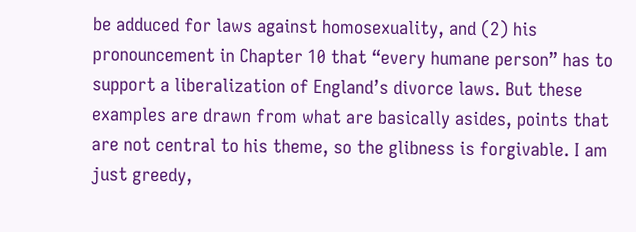be adduced for laws against homosexuality, and (2) his pronouncement in Chapter 10 that “every humane person” has to support a liberalization of England’s divorce laws. But these examples are drawn from what are basically asides, points that are not central to his theme, so the glibness is forgivable. I am just greedy,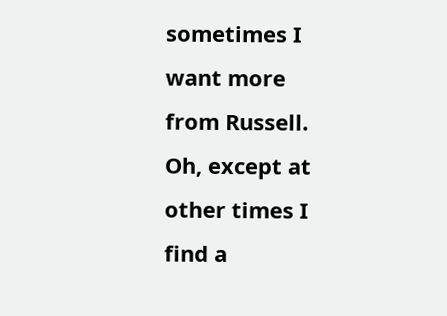sometimes I want more from Russell. Oh, except at other times I find a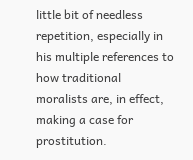little bit of needless repetition, especially in his multiple references to how traditional moralists are, in effect, making a case for prostitution.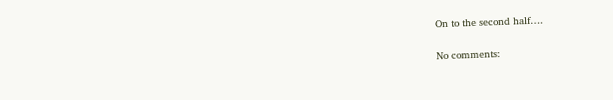On to the second half….

No comments: